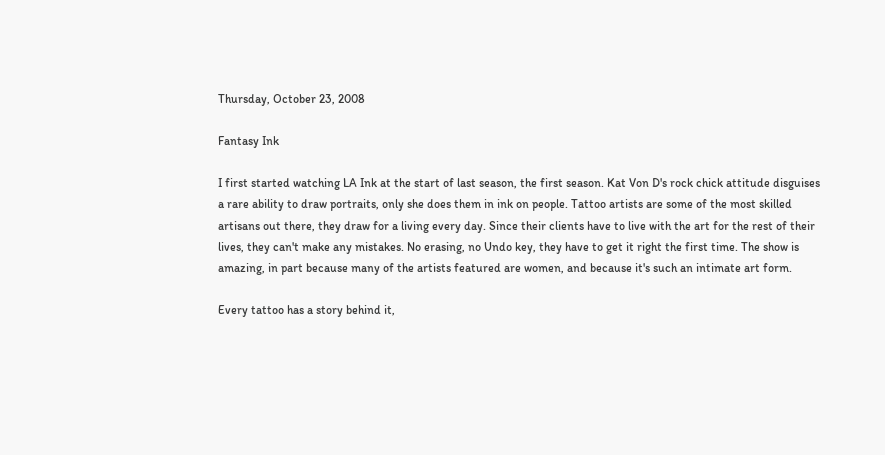Thursday, October 23, 2008

Fantasy Ink

I first started watching LA Ink at the start of last season, the first season. Kat Von D's rock chick attitude disguises a rare ability to draw portraits, only she does them in ink on people. Tattoo artists are some of the most skilled artisans out there, they draw for a living every day. Since their clients have to live with the art for the rest of their lives, they can't make any mistakes. No erasing, no Undo key, they have to get it right the first time. The show is amazing, in part because many of the artists featured are women, and because it's such an intimate art form.

Every tattoo has a story behind it,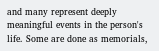and many represent deeply meaningful events in the person's life. Some are done as memorials,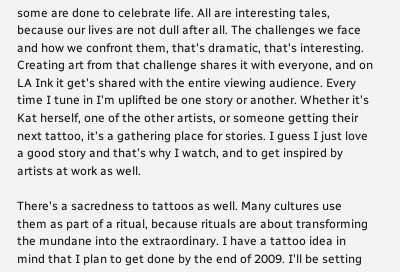some are done to celebrate life. All are interesting tales, because our lives are not dull after all. The challenges we face and how we confront them, that's dramatic, that's interesting. Creating art from that challenge shares it with everyone, and on LA Ink it get's shared with the entire viewing audience. Every time I tune in I'm uplifted be one story or another. Whether it's Kat herself, one of the other artists, or someone getting their next tattoo, it's a gathering place for stories. I guess I just love a good story and that's why I watch, and to get inspired by artists at work as well.

There's a sacredness to tattoos as well. Many cultures use them as part of a ritual, because rituals are about transforming the mundane into the extraordinary. I have a tattoo idea in mind that I plan to get done by the end of 2009. I'll be setting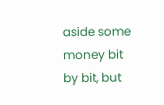aside some money bit by bit, but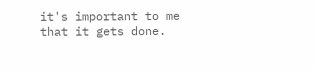it's important to me that it gets done.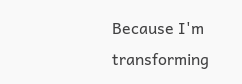Because I'm transforming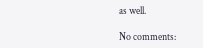as well.

No comments: